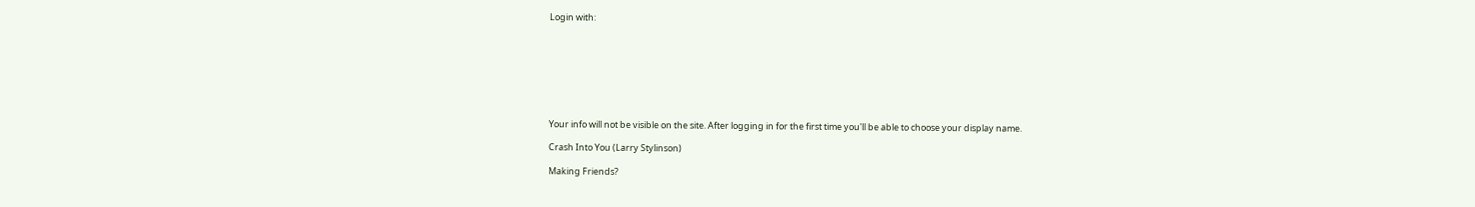Login with:








Your info will not be visible on the site. After logging in for the first time you'll be able to choose your display name.

Crash Into You (Larry Stylinson)

Making Friends?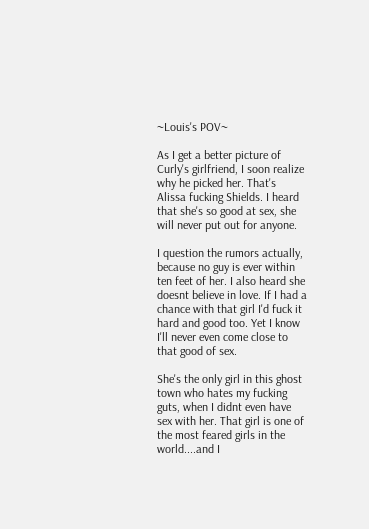~Louis's POV~

As I get a better picture of Curly's girlfriend, I soon realize why he picked her. That's Alissa fucking Shields. I heard that she's so good at sex, she will never put out for anyone.

I question the rumors actually, because no guy is ever within ten feet of her. I also heard she doesnt believe in love. If I had a chance with that girl I'd fuck it hard and good too. Yet I know I'll never even come close to that good of sex.

She's the only girl in this ghost town who hates my fucking guts, when I didnt even have sex with her. That girl is one of the most feared girls in the world....and I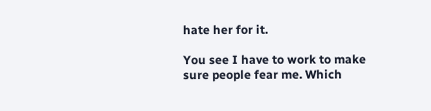hate her for it.

You see I have to work to make sure people fear me. Which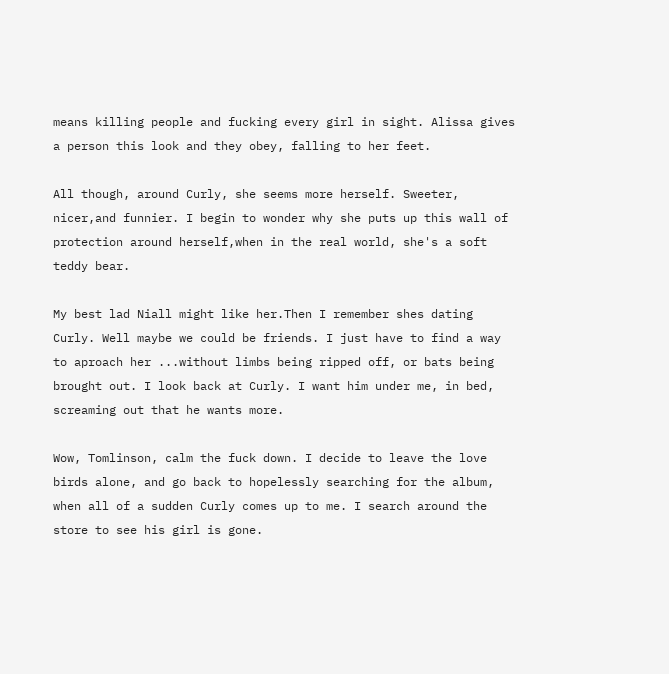means killing people and fucking every girl in sight. Alissa gives a person this look and they obey, falling to her feet.

All though, around Curly, she seems more herself. Sweeter, nicer,and funnier. I begin to wonder why she puts up this wall of protection around herself,when in the real world, she's a soft teddy bear.

My best lad Niall might like her.Then I remember shes dating Curly. Well maybe we could be friends. I just have to find a way to aproach her ...without limbs being ripped off, or bats being brought out. I look back at Curly. I want him under me, in bed, screaming out that he wants more.

Wow, Tomlinson, calm the fuck down. I decide to leave the love birds alone, and go back to hopelessly searching for the album, when all of a sudden Curly comes up to me. I search around the store to see his girl is gone.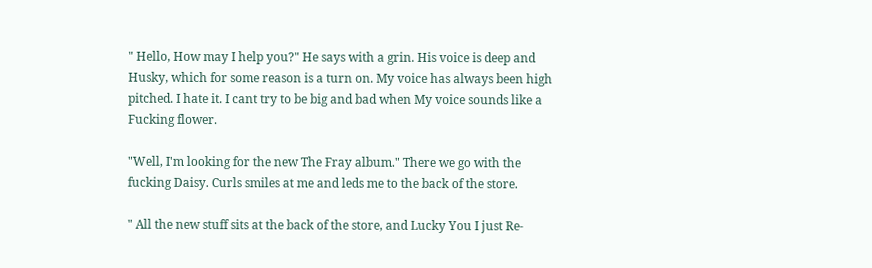" Hello, How may I help you?" He says with a grin. His voice is deep and Husky, which for some reason is a turn on. My voice has always been high pitched. I hate it. I cant try to be big and bad when My voice sounds like a Fucking flower.

"Well, I'm looking for the new The Fray album." There we go with the fucking Daisy. Curls smiles at me and leds me to the back of the store.

" All the new stuff sits at the back of the store, and Lucky You I just Re-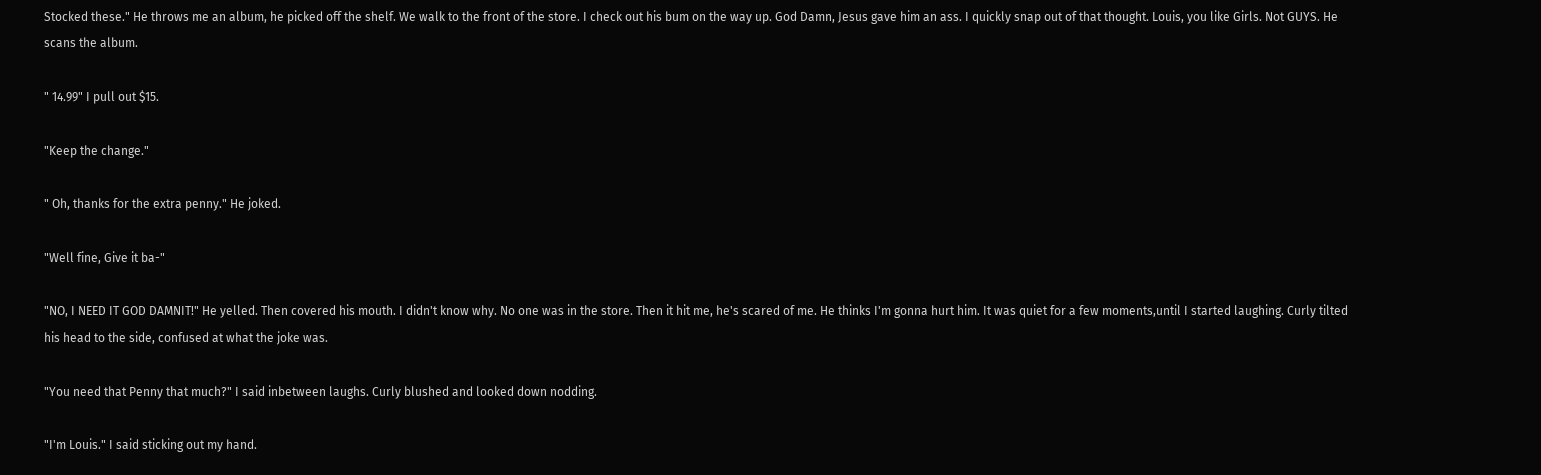Stocked these." He throws me an album, he picked off the shelf. We walk to the front of the store. I check out his bum on the way up. God Damn, Jesus gave him an ass. I quickly snap out of that thought. Louis, you like Girls. Not GUYS. He scans the album.

" 14.99" I pull out $15.

"Keep the change."

" Oh, thanks for the extra penny." He joked.

"Well fine, Give it ba-"

"NO, I NEED IT GOD DAMNIT!" He yelled. Then covered his mouth. I didn't know why. No one was in the store. Then it hit me, he's scared of me. He thinks I'm gonna hurt him. It was quiet for a few moments,until I started laughing. Curly tilted his head to the side, confused at what the joke was.

"You need that Penny that much?" I said inbetween laughs. Curly blushed and looked down nodding.

"I'm Louis." I said sticking out my hand.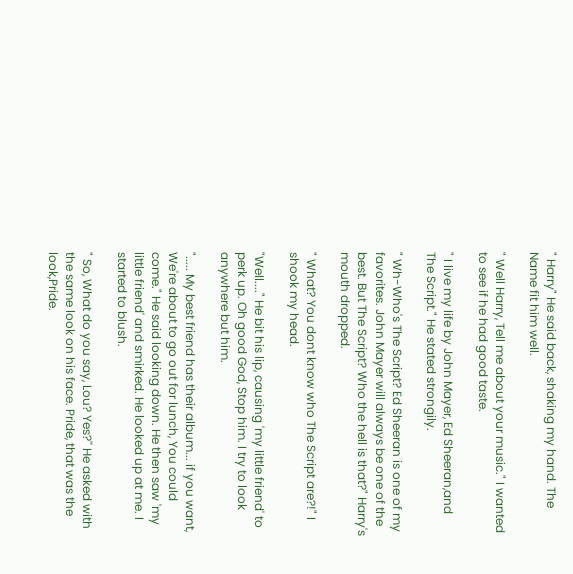" Harry" He said back, shaking my hand. The Name fit him well.

" Well Harry, Tell me about your music." I wanted to see if he had good taste.

" I live my life by John Mayer, Ed Sheeran,and The Script." He stated strongily.

" Wh-Who's The Script? Ed Sheeran is one of my favorites. John Mayer will always be one of the best. But The Script? Who the hell is that?" Harry's mouth dropped.

" What? You dont know who The Script are?!" I shook my head.

"Well...." He bit his lip, causing 'my little friend' to perk up. Oh good God, Stop him. I try to look anywhere but him.

"..... My best friend has their album... if you want, We're about to go out for lunch, You could come." He said looking down. He then saw 'my little friend' and smirked. He looked up at me. I started to blush.

" So, What do you say, Lou? Yes?'' He asked with the same look on his face. Pride, that was the look,Pride.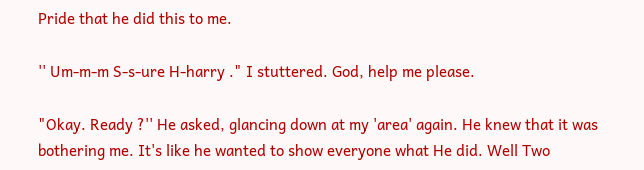Pride that he did this to me.

'' Um-m-m S-s-ure H-harry ." I stuttered. God, help me please.

"Okay. Ready ?'' He asked, glancing down at my 'area' again. He knew that it was bothering me. It's like he wanted to show everyone what He did. Well Two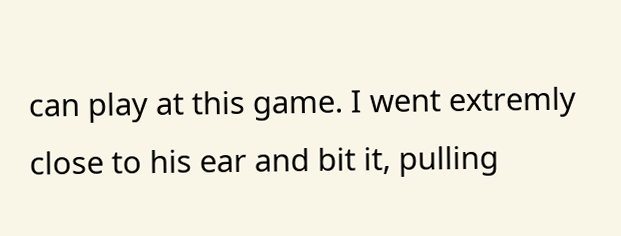can play at this game. I went extremly close to his ear and bit it, pulling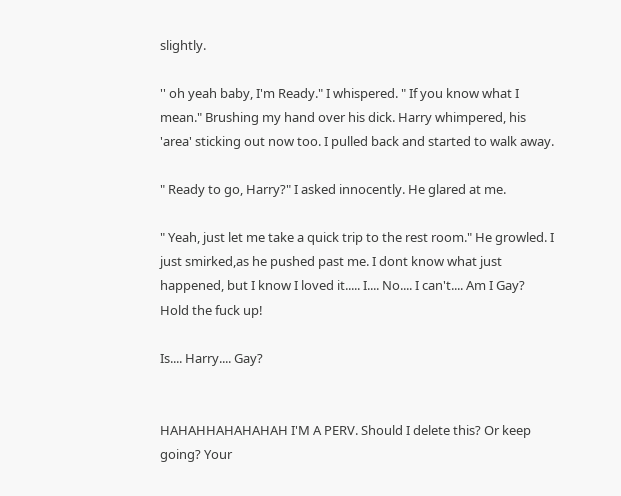slightly.

'' oh yeah baby, I'm Ready." I whispered. " If you know what I mean." Brushing my hand over his dick. Harry whimpered, his 'area' sticking out now too. I pulled back and started to walk away.

" Ready to go, Harry?" I asked innocently. He glared at me.

" Yeah, just let me take a quick trip to the rest room." He growled. I just smirked,as he pushed past me. I dont know what just happened, but I know I loved it..... I.... No.... I can't.... Am I Gay? Hold the fuck up!

Is.... Harry.... Gay?


HAHAHHAHAHAHAH I'M A PERV. Should I delete this? Or keep going? Your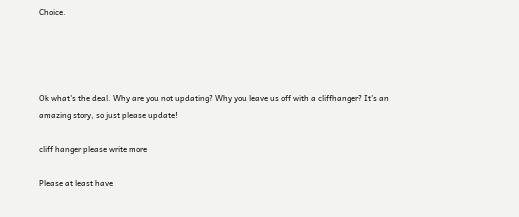Choice.




Ok what's the deal. Why are you not updating? Why you leave us off with a cliffhanger? It's an amazing story, so just please update!

cliff hanger please write more

Please at least have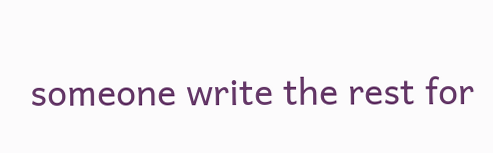someone write the rest for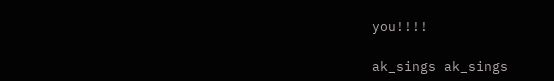you!!!!

ak_sings ak_sings